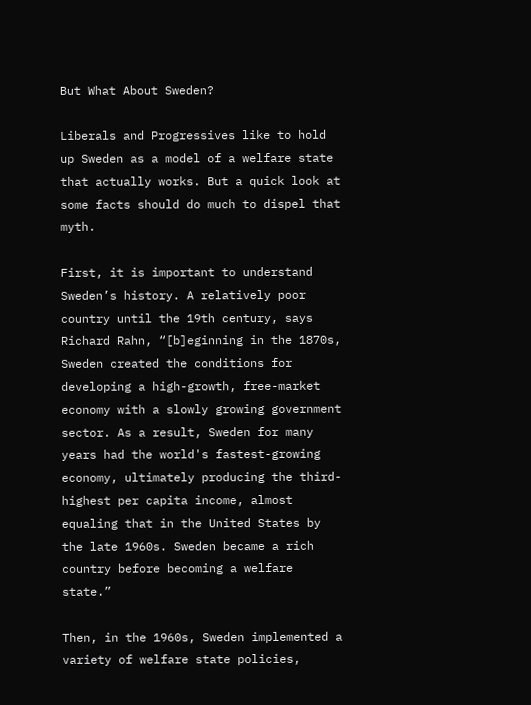But What About Sweden?

Liberals and Progressives like to hold up Sweden as a model of a welfare state that actually works. But a quick look at some facts should do much to dispel that myth.

First, it is important to understand Sweden’s history. A relatively poor country until the 19th century, says Richard Rahn, “[b]eginning in the 1870s, Sweden created the conditions for developing a high-growth, free-market economy with a slowly growing government sector. As a result, Sweden for many years had the world's fastest-growing economy, ultimately producing the third-highest per capita income, almost equaling that in the United States by the late 1960s. Sweden became a rich country before becoming a welfare state.”

Then, in the 1960s, Sweden implemented a variety of welfare state policies,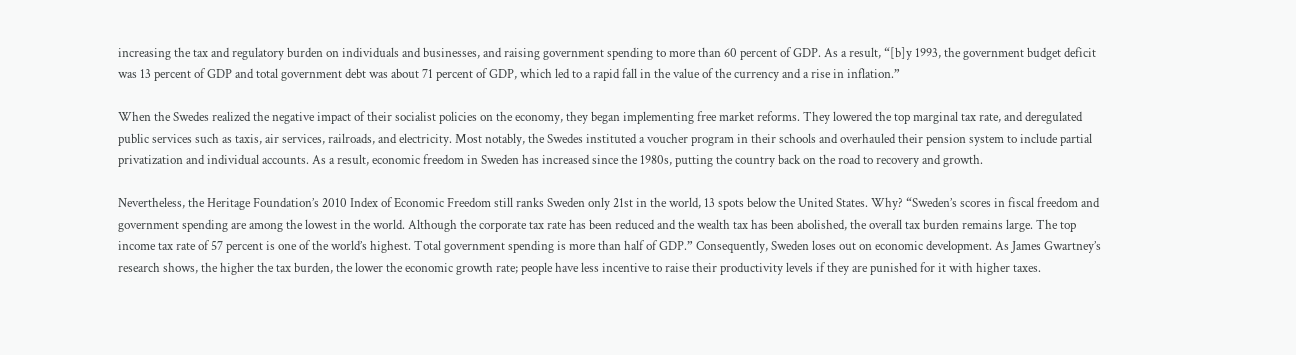increasing the tax and regulatory burden on individuals and businesses, and raising government spending to more than 60 percent of GDP. As a result, “[b]y 1993, the government budget deficit was 13 percent of GDP and total government debt was about 71 percent of GDP, which led to a rapid fall in the value of the currency and a rise in inflation.”

When the Swedes realized the negative impact of their socialist policies on the economy, they began implementing free market reforms. They lowered the top marginal tax rate, and deregulated public services such as taxis, air services, railroads, and electricity. Most notably, the Swedes instituted a voucher program in their schools and overhauled their pension system to include partial privatization and individual accounts. As a result, economic freedom in Sweden has increased since the 1980s, putting the country back on the road to recovery and growth.

Nevertheless, the Heritage Foundation’s 2010 Index of Economic Freedom still ranks Sweden only 21st in the world, 13 spots below the United States. Why? “Sweden’s scores in fiscal freedom and government spending are among the lowest in the world. Although the corporate tax rate has been reduced and the wealth tax has been abolished, the overall tax burden remains large. The top income tax rate of 57 percent is one of the world’s highest. Total government spending is more than half of GDP.” Consequently, Sweden loses out on economic development. As James Gwartney’s research shows, the higher the tax burden, the lower the economic growth rate; people have less incentive to raise their productivity levels if they are punished for it with higher taxes.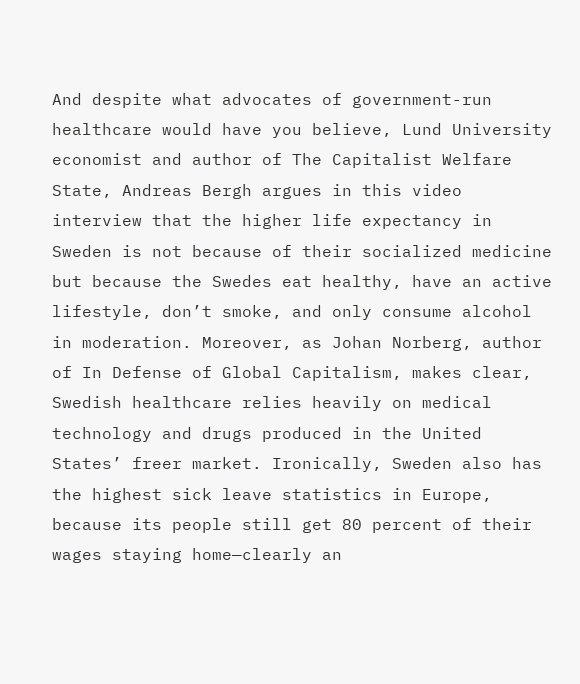And despite what advocates of government-run healthcare would have you believe, Lund University economist and author of The Capitalist Welfare State, Andreas Bergh argues in this video interview that the higher life expectancy in Sweden is not because of their socialized medicine but because the Swedes eat healthy, have an active lifestyle, don’t smoke, and only consume alcohol in moderation. Moreover, as Johan Norberg, author of In Defense of Global Capitalism, makes clear, Swedish healthcare relies heavily on medical technology and drugs produced in the United States’ freer market. Ironically, Sweden also has the highest sick leave statistics in Europe, because its people still get 80 percent of their wages staying home—clearly an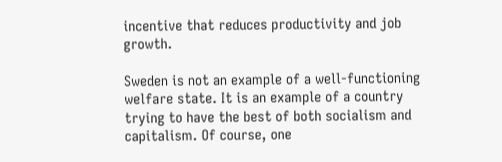incentive that reduces productivity and job growth.

Sweden is not an example of a well-functioning welfare state. It is an example of a country trying to have the best of both socialism and capitalism. Of course, one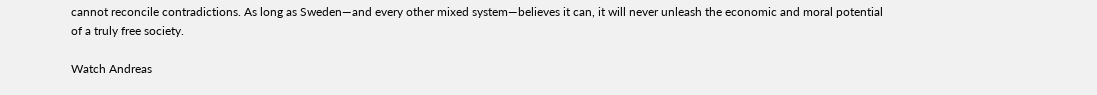cannot reconcile contradictions. As long as Sweden—and every other mixed system—believes it can, it will never unleash the economic and moral potential of a truly free society.

Watch Andreas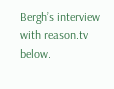Bergh’s interview with reason.tv below.